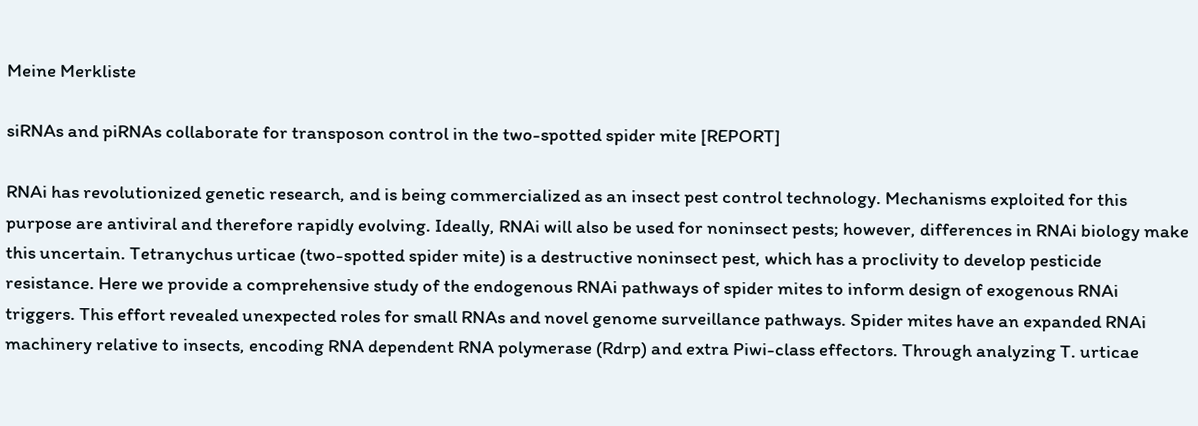Meine Merkliste

siRNAs and piRNAs collaborate for transposon control in the two-spotted spider mite [REPORT]

RNAi has revolutionized genetic research, and is being commercialized as an insect pest control technology. Mechanisms exploited for this purpose are antiviral and therefore rapidly evolving. Ideally, RNAi will also be used for noninsect pests; however, differences in RNAi biology make this uncertain. Tetranychus urticae (two-spotted spider mite) is a destructive noninsect pest, which has a proclivity to develop pesticide resistance. Here we provide a comprehensive study of the endogenous RNAi pathways of spider mites to inform design of exogenous RNAi triggers. This effort revealed unexpected roles for small RNAs and novel genome surveillance pathways. Spider mites have an expanded RNAi machinery relative to insects, encoding RNA dependent RNA polymerase (Rdrp) and extra Piwi-class effectors. Through analyzing T. urticae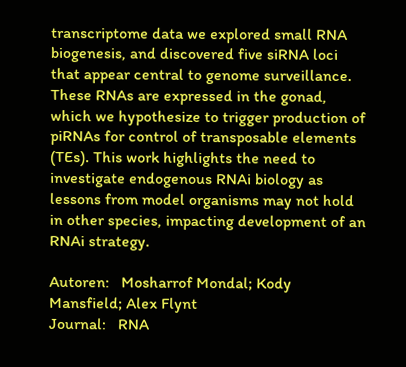transcriptome data we explored small RNA biogenesis, and discovered five siRNA loci that appear central to genome surveillance. These RNAs are expressed in the gonad, which we hypothesize to trigger production of piRNAs for control of transposable elements (TEs). This work highlights the need to investigate endogenous RNAi biology as lessons from model organisms may not hold in other species, impacting development of an RNAi strategy.

Autoren:   Mosharrof Mondal; Kody Mansfield; Alex Flynt
Journal:   RNA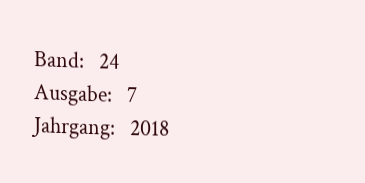Band:   24
Ausgabe:   7
Jahrgang:   2018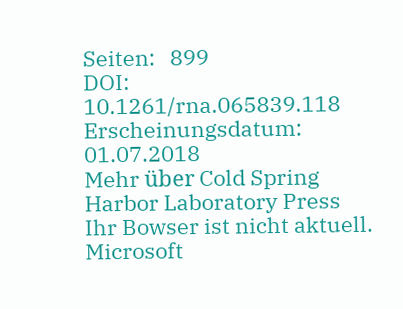Seiten:   899
DOI:   10.1261/rna.065839.118
Erscheinungsdatum:   01.07.2018
Mehr über Cold Spring Harbor Laboratory Press
Ihr Bowser ist nicht aktuell. Microsoft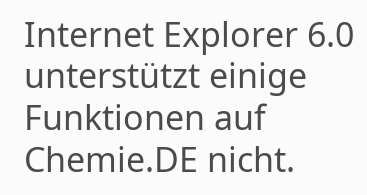Internet Explorer 6.0 unterstützt einige Funktionen auf Chemie.DE nicht.